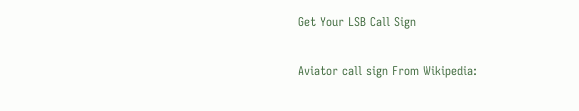Get Your LSB Call Sign

Aviator call sign From Wikipedia: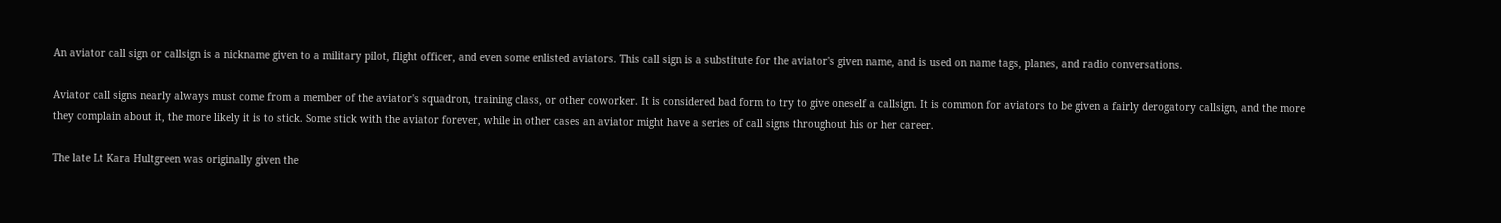An aviator call sign or callsign is a nickname given to a military pilot, flight officer, and even some enlisted aviators. This call sign is a substitute for the aviator's given name, and is used on name tags, planes, and radio conversations.

Aviator call signs nearly always must come from a member of the aviator's squadron, training class, or other coworker. It is considered bad form to try to give oneself a callsign. It is common for aviators to be given a fairly derogatory callsign, and the more they complain about it, the more likely it is to stick. Some stick with the aviator forever, while in other cases an aviator might have a series of call signs throughout his or her career.

The late Lt Kara Hultgreen was originally given the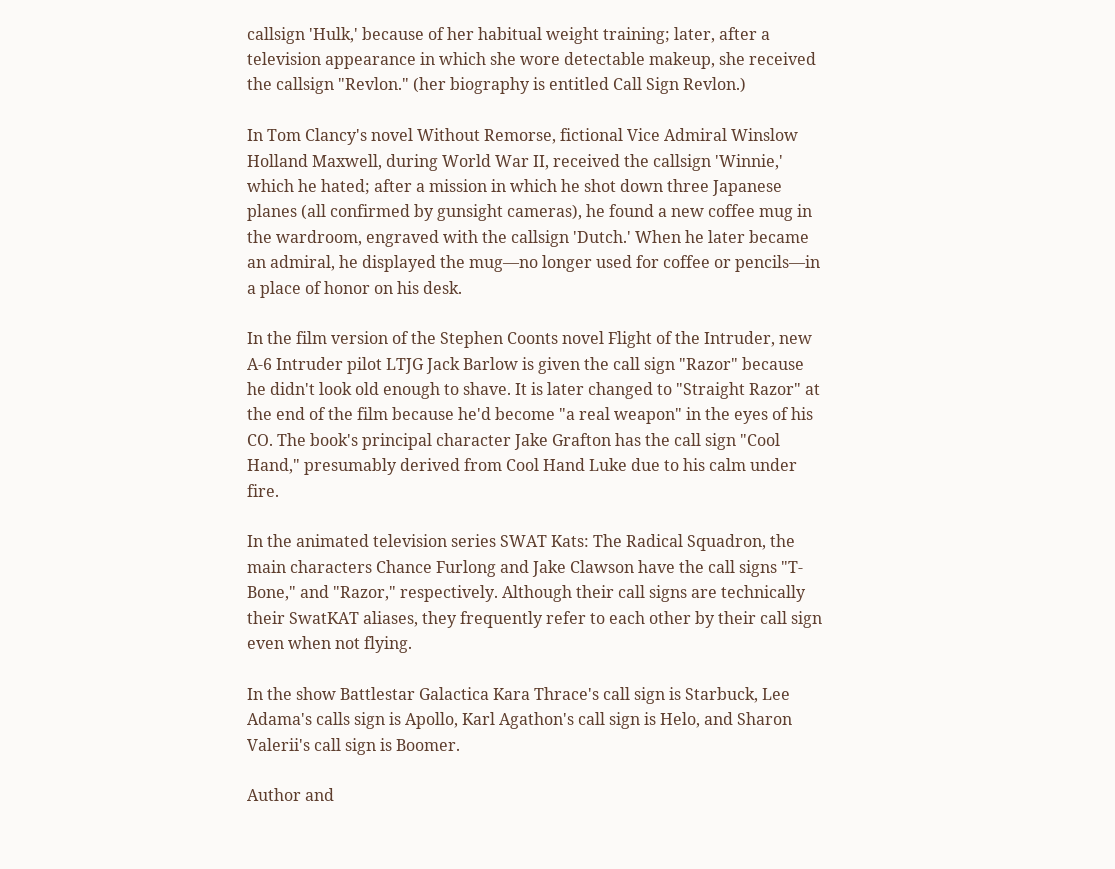callsign 'Hulk,' because of her habitual weight training; later, after a television appearance in which she wore detectable makeup, she received the callsign "Revlon." (her biography is entitled Call Sign Revlon.)

In Tom Clancy's novel Without Remorse, fictional Vice Admiral Winslow Holland Maxwell, during World War II, received the callsign 'Winnie,' which he hated; after a mission in which he shot down three Japanese planes (all confirmed by gunsight cameras), he found a new coffee mug in the wardroom, engraved with the callsign 'Dutch.' When he later became an admiral, he displayed the mug—no longer used for coffee or pencils—in a place of honor on his desk.

In the film version of the Stephen Coonts novel Flight of the Intruder, new A-6 Intruder pilot LTJG Jack Barlow is given the call sign "Razor" because he didn't look old enough to shave. It is later changed to "Straight Razor" at the end of the film because he'd become "a real weapon" in the eyes of his CO. The book's principal character Jake Grafton has the call sign "Cool Hand," presumably derived from Cool Hand Luke due to his calm under fire.

In the animated television series SWAT Kats: The Radical Squadron, the main characters Chance Furlong and Jake Clawson have the call signs "T-Bone," and "Razor," respectively. Although their call signs are technically their SwatKAT aliases, they frequently refer to each other by their call sign even when not flying.

In the show Battlestar Galactica Kara Thrace's call sign is Starbuck, Lee Adama's calls sign is Apollo, Karl Agathon's call sign is Helo, and Sharon Valerii's call sign is Boomer.

Author and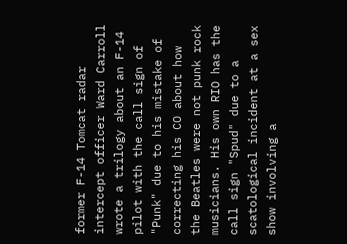former F-14 Tomcat radar intercept officer Ward Carroll wrote a trilogy about an F-14 pilot with the call sign of "Punk" due to his mistake of correcting his CO about how the Beatles were not punk rock musicians. His own RIO has the call sign "Spud" due to a scatological incident at a sex show involving a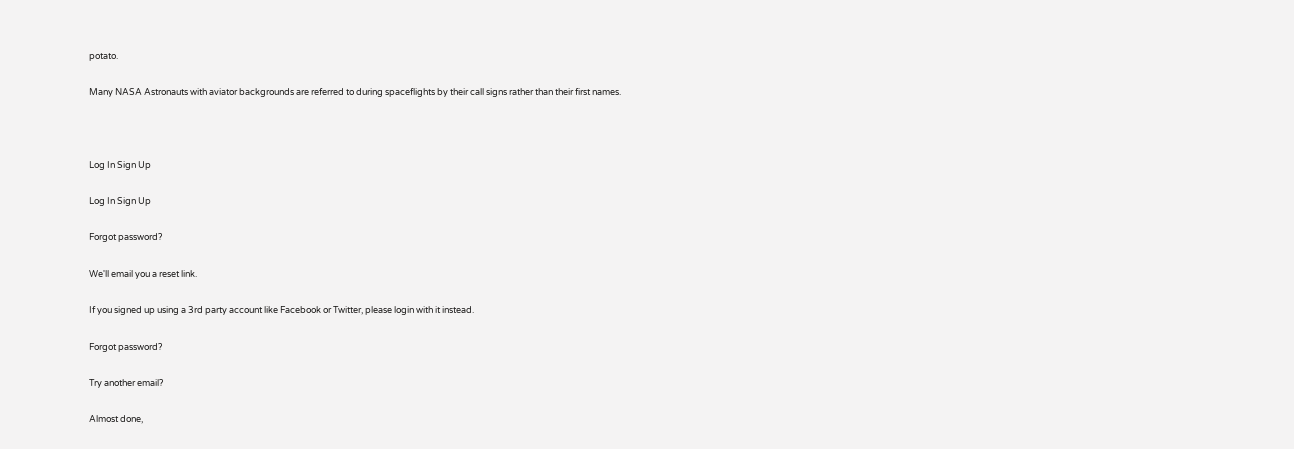potato.

Many NASA Astronauts with aviator backgrounds are referred to during spaceflights by their call signs rather than their first names.



Log In Sign Up

Log In Sign Up

Forgot password?

We'll email you a reset link.

If you signed up using a 3rd party account like Facebook or Twitter, please login with it instead.

Forgot password?

Try another email?

Almost done,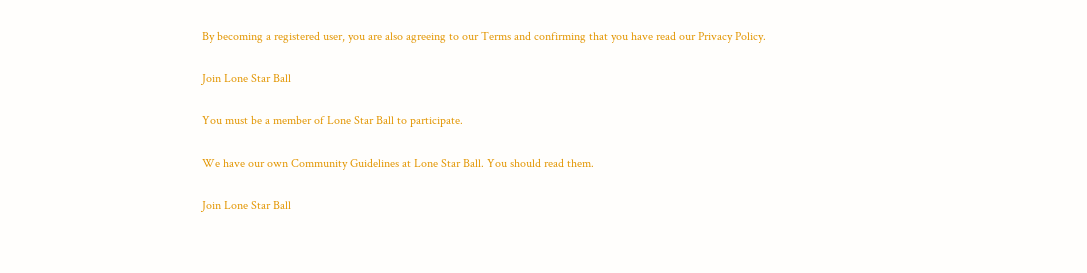By becoming a registered user, you are also agreeing to our Terms and confirming that you have read our Privacy Policy.

Join Lone Star Ball

You must be a member of Lone Star Ball to participate.

We have our own Community Guidelines at Lone Star Ball. You should read them.

Join Lone Star Ball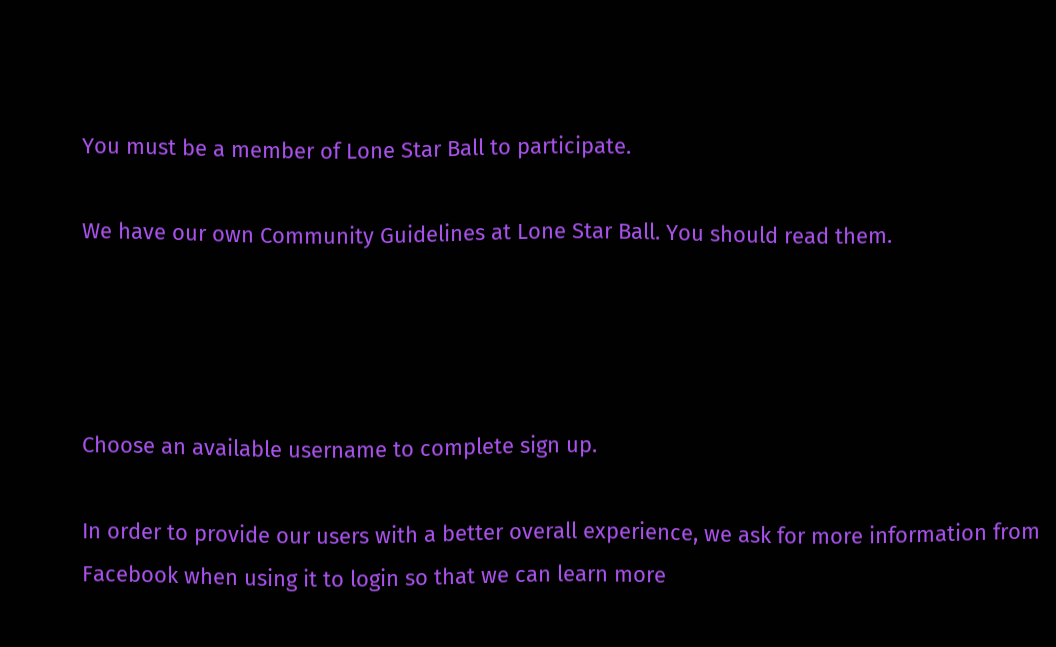You must be a member of Lone Star Ball to participate.

We have our own Community Guidelines at Lone Star Ball. You should read them.




Choose an available username to complete sign up.

In order to provide our users with a better overall experience, we ask for more information from Facebook when using it to login so that we can learn more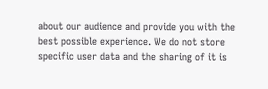about our audience and provide you with the best possible experience. We do not store specific user data and the sharing of it is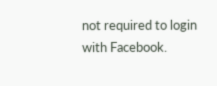not required to login with Facebook.